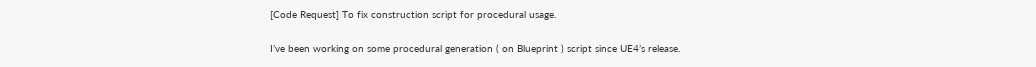[Code Request] To fix construction script for procedural usage.

I’ve been working on some procedural generation ( on Blueprint ) script since UE4’s release.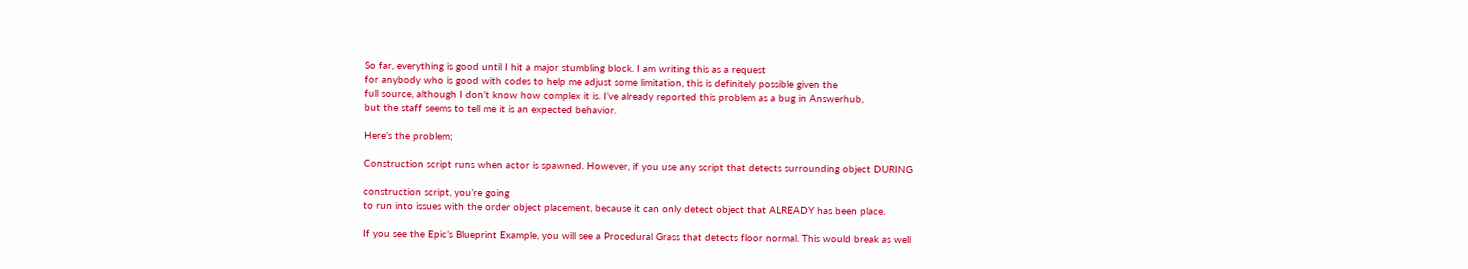So far, everything is good until I hit a major stumbling block. I am writing this as a request
for anybody who is good with codes to help me adjust some limitation, this is definitely possible given the
full source, although I don’t know how complex it is. I’ve already reported this problem as a bug in Answerhub,
but the staff seems to tell me it is an expected behavior.

Here’s the problem;

Construction script runs when actor is spawned. However, if you use any script that detects surrounding object DURING

construction script, you’re going
to run into issues with the order object placement, because it can only detect object that ALREADY has been place.

If you see the Epic’s Blueprint Example, you will see a Procedural Grass that detects floor normal. This would break as well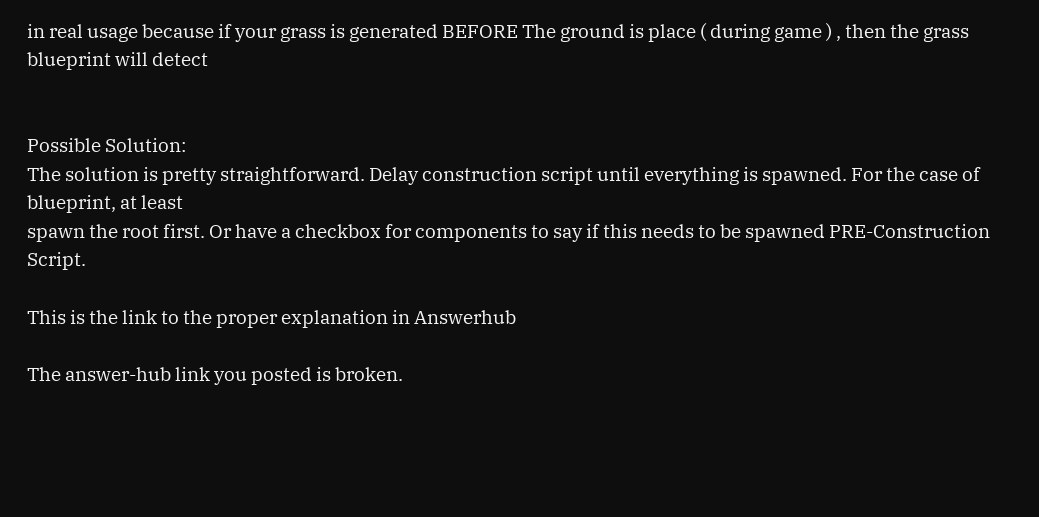in real usage because if your grass is generated BEFORE The ground is place ( during game ) , then the grass blueprint will detect


Possible Solution:
The solution is pretty straightforward. Delay construction script until everything is spawned. For the case of blueprint, at least
spawn the root first. Or have a checkbox for components to say if this needs to be spawned PRE-Construction Script.

This is the link to the proper explanation in Answerhub

The answer-hub link you posted is broken.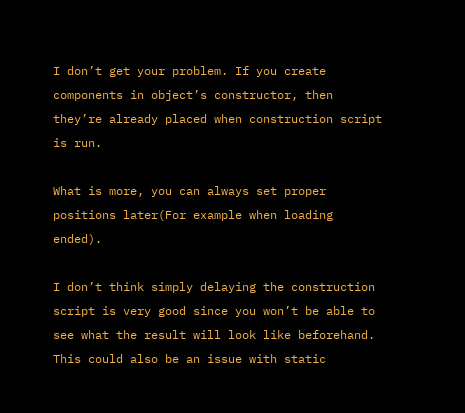I don’t get your problem. If you create components in object’s constructor, then they’re already placed when construction script is run.

What is more, you can always set proper positions later(For example when loading ended).

I don’t think simply delaying the construction script is very good since you won’t be able to see what the result will look like beforehand. This could also be an issue with static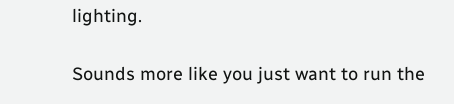lighting.

Sounds more like you just want to run the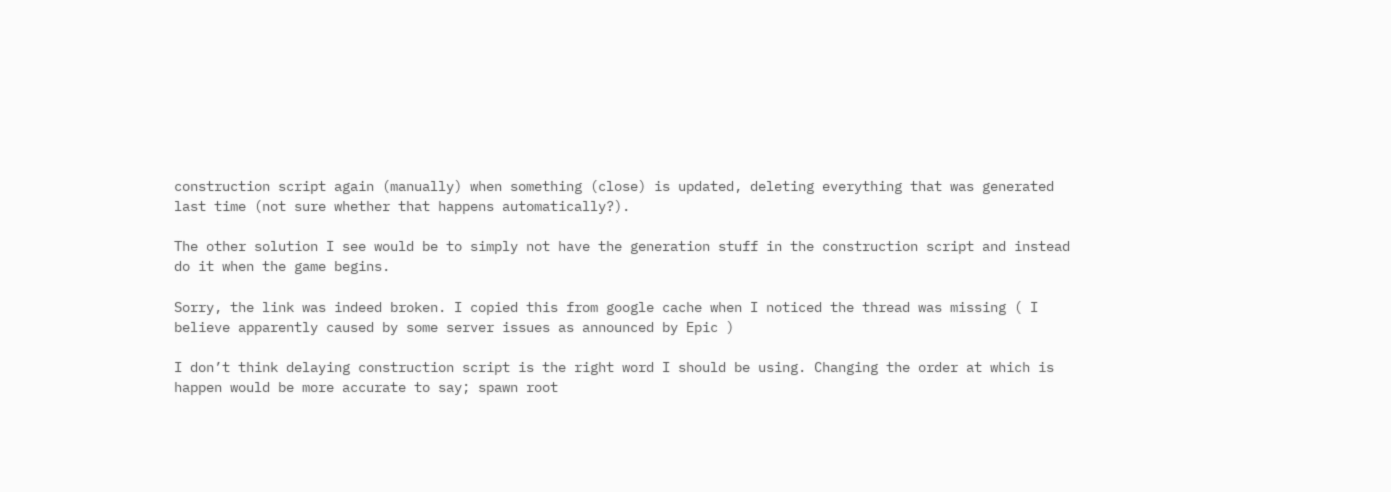construction script again (manually) when something (close) is updated, deleting everything that was generated last time (not sure whether that happens automatically?).

The other solution I see would be to simply not have the generation stuff in the construction script and instead do it when the game begins.

Sorry, the link was indeed broken. I copied this from google cache when I noticed the thread was missing ( I believe apparently caused by some server issues as announced by Epic )

I don’t think delaying construction script is the right word I should be using. Changing the order at which is happen would be more accurate to say; spawn root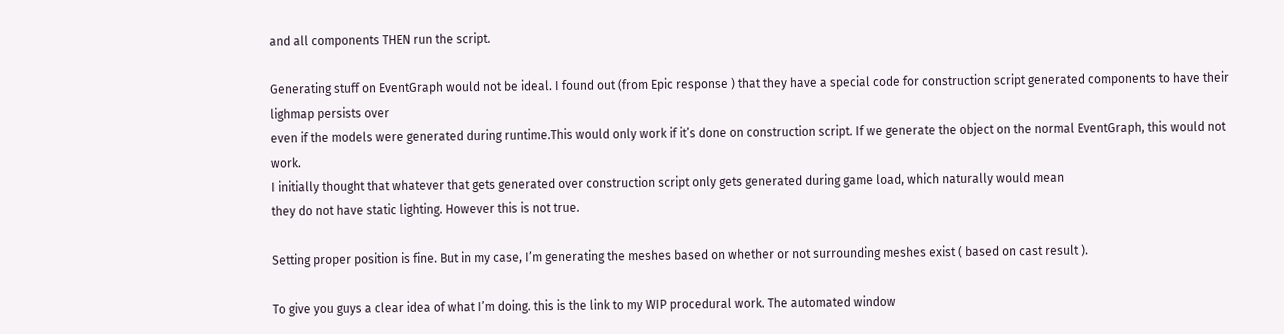and all components THEN run the script.

Generating stuff on EventGraph would not be ideal. I found out (from Epic response ) that they have a special code for construction script generated components to have their lighmap persists over
even if the models were generated during runtime.This would only work if it’s done on construction script. If we generate the object on the normal EventGraph, this would not work.
I initially thought that whatever that gets generated over construction script only gets generated during game load, which naturally would mean
they do not have static lighting. However this is not true.

Setting proper position is fine. But in my case, I’m generating the meshes based on whether or not surrounding meshes exist ( based on cast result ).

To give you guys a clear idea of what I’m doing. this is the link to my WIP procedural work. The automated window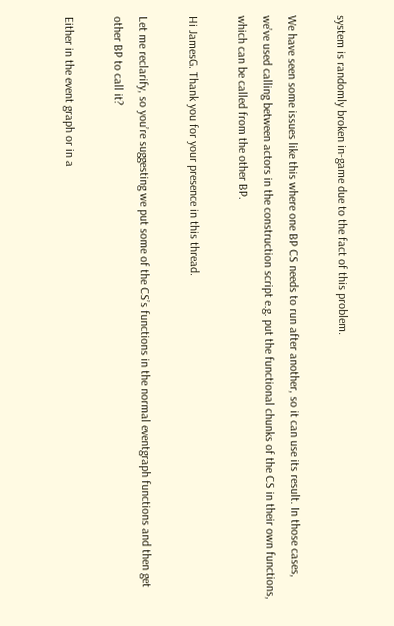system is randomly broken in-game due to the fact of this problem.

We have seen some issues like this where one BP CS needs to run after another, so it can use its result. In those cases, we’ve used calling between actors in the construction script e.g. put the functional chunks of the CS in their own functions, which can be called from the other BP.

Hi JamesG. Thank you for your presence in this thread.

Let me reclarify, so you’re suggesting we put some of the CS’s functions in the normal eventgraph functions and then get other BP to call it?

Either in the event graph or in a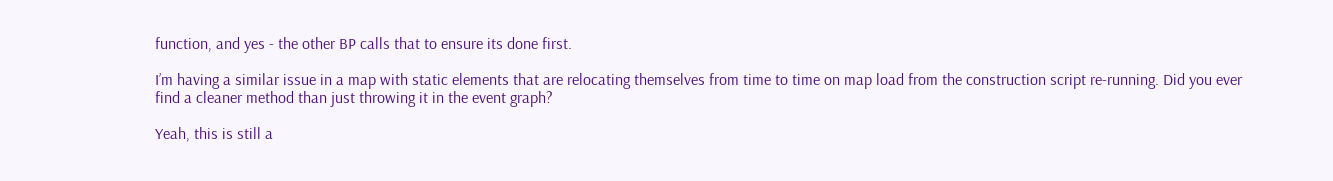function, and yes - the other BP calls that to ensure its done first.

I’m having a similar issue in a map with static elements that are relocating themselves from time to time on map load from the construction script re-running. Did you ever find a cleaner method than just throwing it in the event graph?

Yeah, this is still a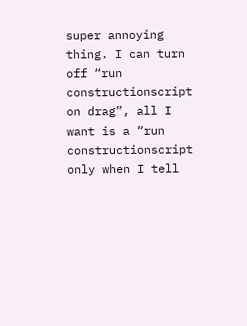super annoying thing. I can turn off “run constructionscript on drag”, all I want is a “run constructionscript only when I tell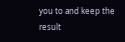you to and keep the result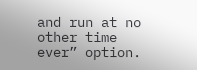and run at no other time ever” option.